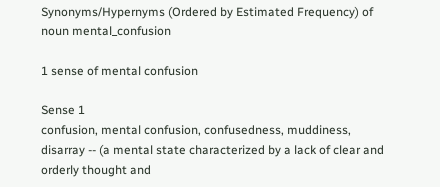Synonyms/Hypernyms (Ordered by Estimated Frequency) of noun mental_confusion

1 sense of mental confusion

Sense 1
confusion, mental confusion, confusedness, muddiness, disarray -- (a mental state characterized by a lack of clear and orderly thought and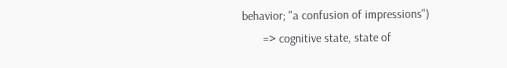behavior; "a confusion of impressions")
       => cognitive state, state of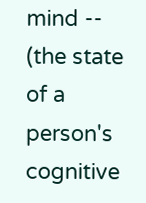mind -- (the state of a person's cognitive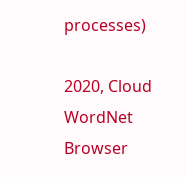processes)

2020, Cloud WordNet Browser